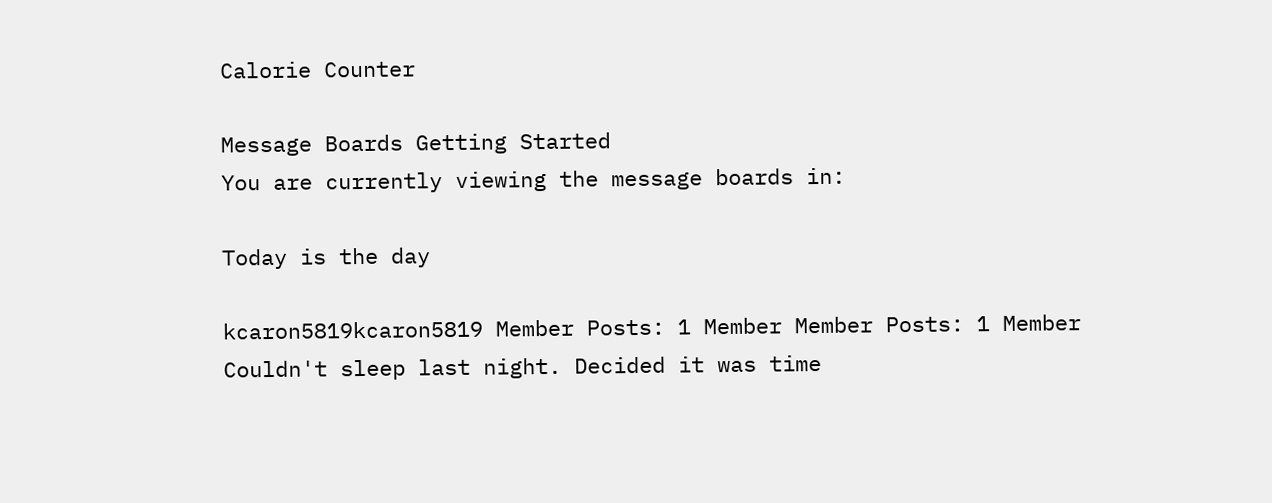Calorie Counter

Message Boards Getting Started
You are currently viewing the message boards in:

Today is the day

kcaron5819kcaron5819 Member Posts: 1 Member Member Posts: 1 Member
Couldn't sleep last night. Decided it was time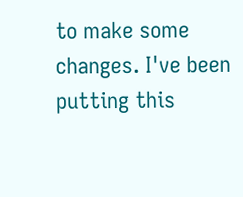to make some changes. I've been putting this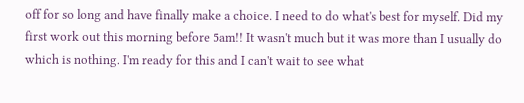off for so long and have finally make a choice. I need to do what's best for myself. Did my first work out this morning before 5am!! It wasn't much but it was more than I usually do which is nothing. I'm ready for this and I can't wait to see what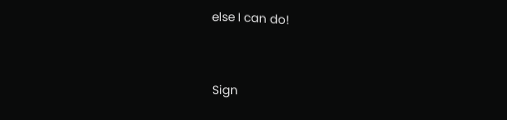else I can do!


Sign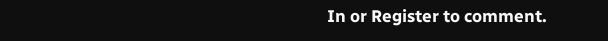In or Register to comment.